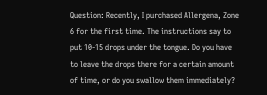Question: Recently, I purchased Allergena, Zone 6 for the first time. The instructions say to put 10-15 drops under the tongue. Do you have to leave the drops there for a certain amount of time, or do you swallow them immediately?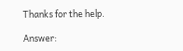Thanks for the help.

Answer: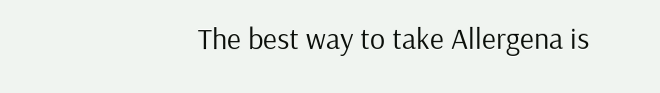The best way to take Allergena is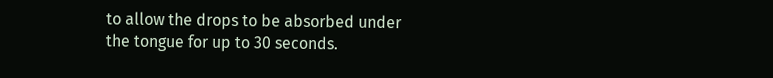to allow the drops to be absorbed under the tongue for up to 30 seconds.